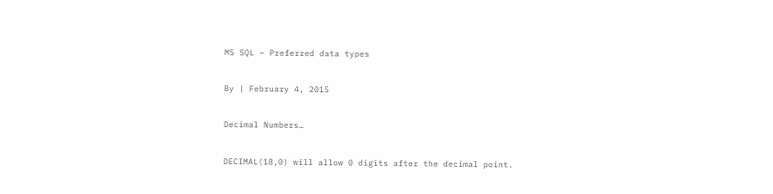MS SQL – Preferred data types

By | February 4, 2015

Decimal Numbers…

DECIMAL(18,0) will allow 0 digits after the decimal point.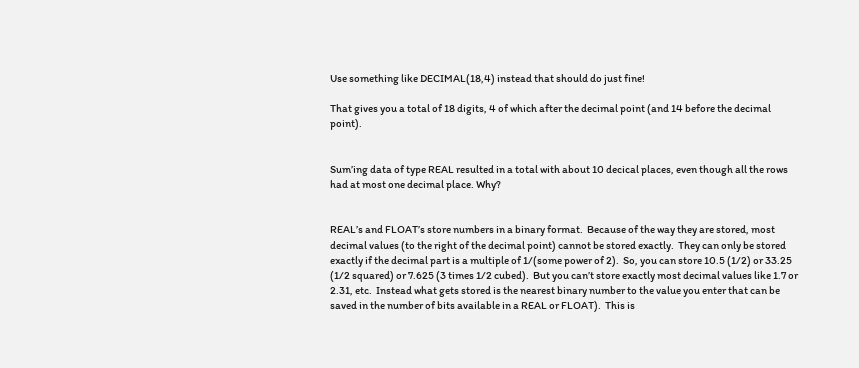Use something like DECIMAL(18,4) instead that should do just fine!

That gives you a total of 18 digits, 4 of which after the decimal point (and 14 before the decimal point).


Sum’ing data of type REAL resulted in a total with about 10 decical places, even though all the rows had at most one decimal place. Why?


REAL’s and FLOAT’s store numbers in a binary format.  Because of the way they are stored, most decimal values (to the right of the decimal point) cannot be stored exactly.  They can only be stored exactly if the decimal part is a multiple of 1/(some power of 2).  So, you can store 10.5 (1/2) or 33.25 (1/2 squared) or 7.625 (3 times 1/2 cubed).  But you can’t store exactly most decimal values like 1.7 or 2.31, etc.  Instead what gets stored is the nearest binary number to the value you enter that can be saved in the number of bits available in a REAL or FLOAT).  This is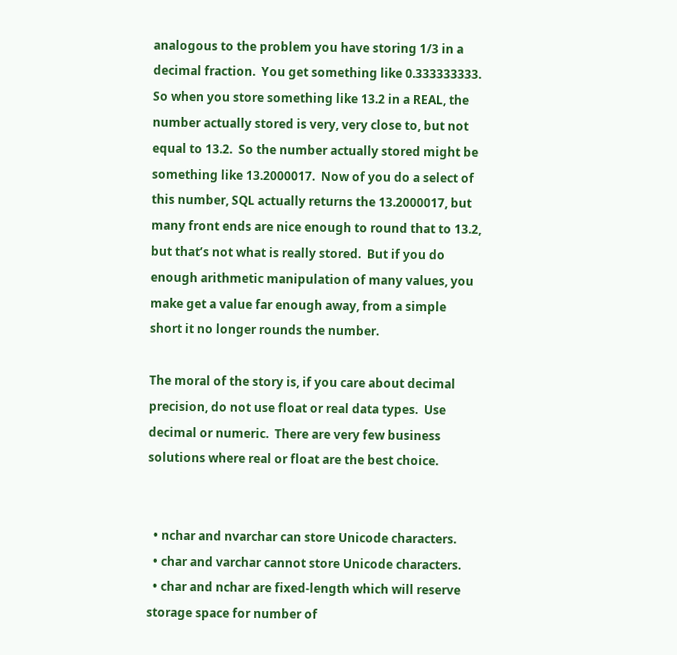analogous to the problem you have storing 1/3 in a decimal fraction.  You get something like 0.333333333.  So when you store something like 13.2 in a REAL, the number actually stored is very, very close to, but not equal to 13.2.  So the number actually stored might be something like 13.2000017.  Now of you do a select of this number, SQL actually returns the 13.2000017, but many front ends are nice enough to round that to 13.2, but that’s not what is really stored.  But if you do enough arithmetic manipulation of many values, you make get a value far enough away, from a simple short it no longer rounds the number.

The moral of the story is, if you care about decimal precision, do not use float or real data types.  Use decimal or numeric.  There are very few business solutions where real or float are the best choice.


  • nchar and nvarchar can store Unicode characters.
  • char and varchar cannot store Unicode characters.
  • char and nchar are fixed-length which will reserve storage space for number of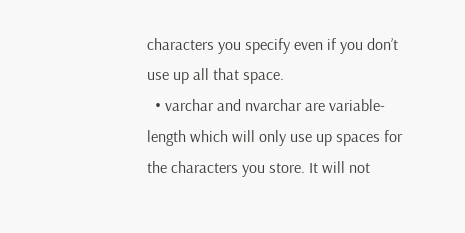characters you specify even if you don’t use up all that space.
  • varchar and nvarchar are variable-length which will only use up spaces for the characters you store. It will not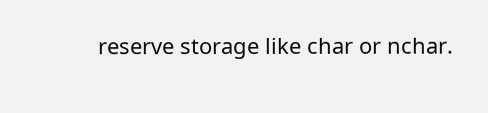reserve storage like char or nchar.